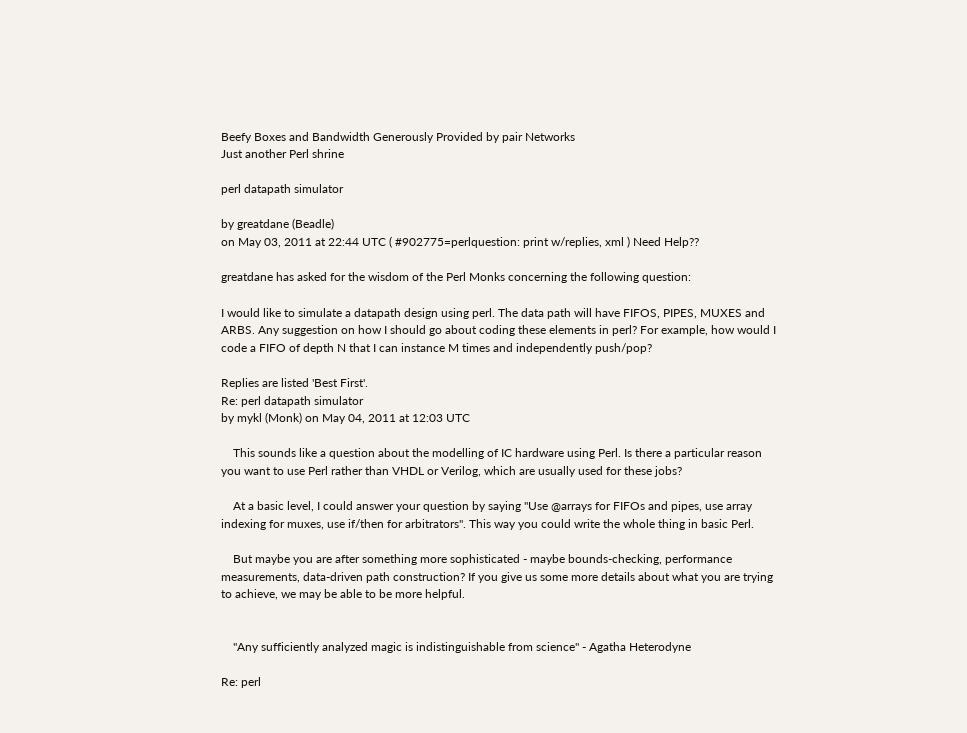Beefy Boxes and Bandwidth Generously Provided by pair Networks
Just another Perl shrine

perl datapath simulator

by greatdane (Beadle)
on May 03, 2011 at 22:44 UTC ( #902775=perlquestion: print w/replies, xml ) Need Help??

greatdane has asked for the wisdom of the Perl Monks concerning the following question:

I would like to simulate a datapath design using perl. The data path will have FIFOS, PIPES, MUXES and ARBS. Any suggestion on how I should go about coding these elements in perl? For example, how would I code a FIFO of depth N that I can instance M times and independently push/pop?

Replies are listed 'Best First'.
Re: perl datapath simulator
by mykl (Monk) on May 04, 2011 at 12:03 UTC

    This sounds like a question about the modelling of IC hardware using Perl. Is there a particular reason you want to use Perl rather than VHDL or Verilog, which are usually used for these jobs?

    At a basic level, I could answer your question by saying "Use @arrays for FIFOs and pipes, use array indexing for muxes, use if/then for arbitrators". This way you could write the whole thing in basic Perl.

    But maybe you are after something more sophisticated - maybe bounds-checking, performance measurements, data-driven path construction? If you give us some more details about what you are trying to achieve, we may be able to be more helpful.


    "Any sufficiently analyzed magic is indistinguishable from science" - Agatha Heterodyne

Re: perl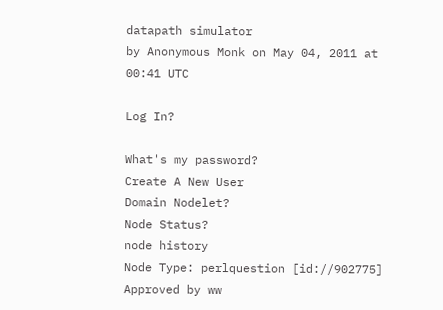datapath simulator
by Anonymous Monk on May 04, 2011 at 00:41 UTC

Log In?

What's my password?
Create A New User
Domain Nodelet?
Node Status?
node history
Node Type: perlquestion [id://902775]
Approved by ww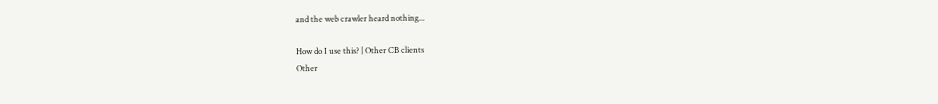and the web crawler heard nothing...

How do I use this? | Other CB clients
Other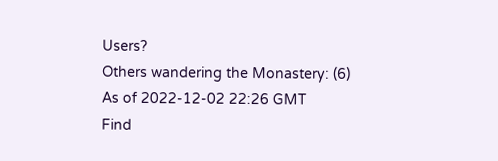Users?
Others wandering the Monastery: (6)
As of 2022-12-02 22:26 GMT
Find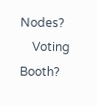Nodes?
    Voting Booth?